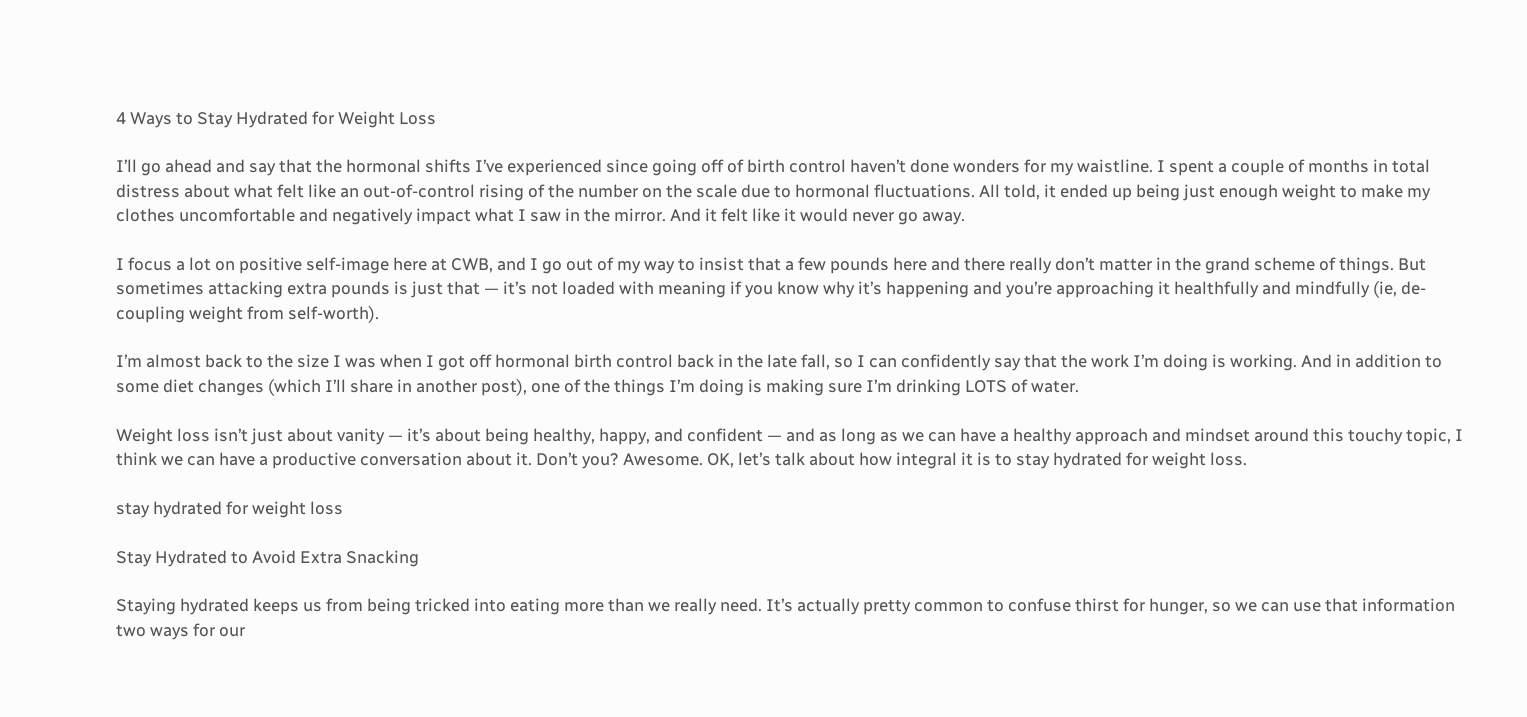4 Ways to Stay Hydrated for Weight Loss

I’ll go ahead and say that the hormonal shifts I’ve experienced since going off of birth control haven’t done wonders for my waistline. I spent a couple of months in total distress about what felt like an out-of-control rising of the number on the scale due to hormonal fluctuations. All told, it ended up being just enough weight to make my clothes uncomfortable and negatively impact what I saw in the mirror. And it felt like it would never go away.

I focus a lot on positive self-image here at CWB, and I go out of my way to insist that a few pounds here and there really don’t matter in the grand scheme of things. But sometimes attacking extra pounds is just that — it’s not loaded with meaning if you know why it’s happening and you’re approaching it healthfully and mindfully (ie, de-coupling weight from self-worth).

I’m almost back to the size I was when I got off hormonal birth control back in the late fall, so I can confidently say that the work I’m doing is working. And in addition to some diet changes (which I’ll share in another post), one of the things I’m doing is making sure I’m drinking LOTS of water.

Weight loss isn’t just about vanity — it’s about being healthy, happy, and confident — and as long as we can have a healthy approach and mindset around this touchy topic, I think we can have a productive conversation about it. Don’t you? Awesome. OK, let’s talk about how integral it is to stay hydrated for weight loss.

stay hydrated for weight loss

Stay Hydrated to Avoid Extra Snacking

Staying hydrated keeps us from being tricked into eating more than we really need. It’s actually pretty common to confuse thirst for hunger, so we can use that information two ways for our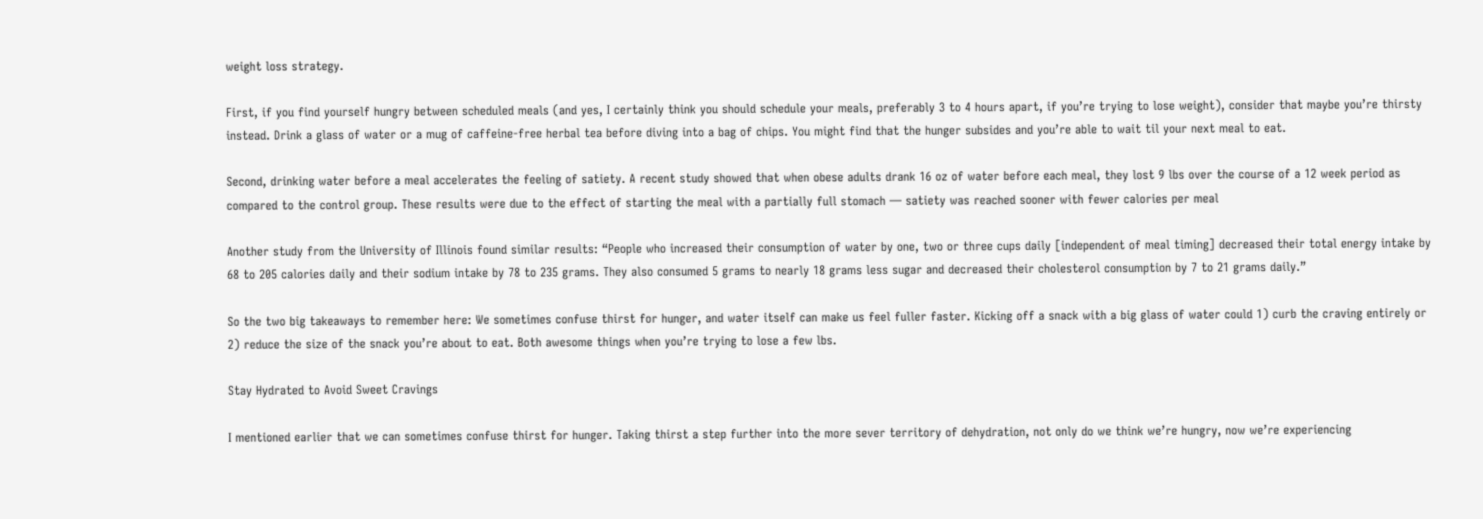weight loss strategy.

First, if you find yourself hungry between scheduled meals (and yes, I certainly think you should schedule your meals, preferably 3 to 4 hours apart, if you’re trying to lose weight), consider that maybe you’re thirsty instead. Drink a glass of water or a mug of caffeine-free herbal tea before diving into a bag of chips. You might find that the hunger subsides and you’re able to wait til your next meal to eat.

Second, drinking water before a meal accelerates the feeling of satiety. A recent study showed that when obese adults drank 16 oz of water before each meal, they lost 9 lbs over the course of a 12 week period as compared to the control group. These results were due to the effect of starting the meal with a partially full stomach — satiety was reached sooner with fewer calories per meal

Another study from the University of Illinois found similar results: “People who increased their consumption of water by one, two or three cups daily [independent of meal timing] decreased their total energy intake by 68 to 205 calories daily and their sodium intake by 78 to 235 grams. They also consumed 5 grams to nearly 18 grams less sugar and decreased their cholesterol consumption by 7 to 21 grams daily.”

So the two big takeaways to remember here: We sometimes confuse thirst for hunger, and water itself can make us feel fuller faster. Kicking off a snack with a big glass of water could 1) curb the craving entirely or 2) reduce the size of the snack you’re about to eat. Both awesome things when you’re trying to lose a few lbs.

Stay Hydrated to Avoid Sweet Cravings

I mentioned earlier that we can sometimes confuse thirst for hunger. Taking thirst a step further into the more sever territory of dehydration, not only do we think we’re hungry, now we’re experiencing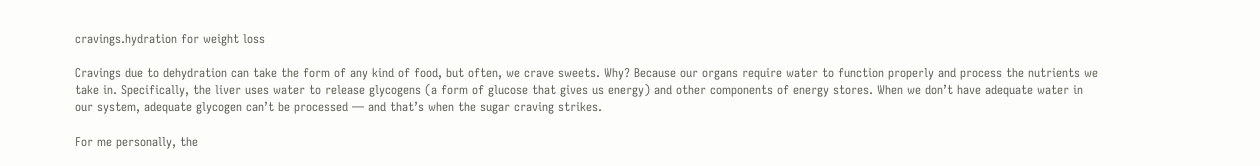cravings.hydration for weight loss

Cravings due to dehydration can take the form of any kind of food, but often, we crave sweets. Why? Because our organs require water to function properly and process the nutrients we take in. Specifically, the liver uses water to release glycogens (a form of glucose that gives us energy) and other components of energy stores. When we don’t have adequate water in our system, adequate glycogen can’t be processed — and that’s when the sugar craving strikes.

For me personally, the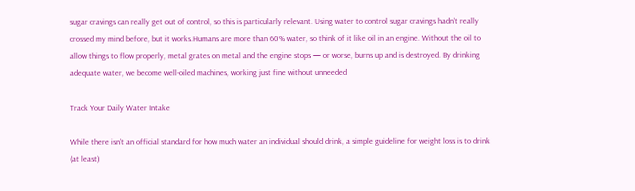sugar cravings can really get out of control, so this is particularly relevant. Using water to control sugar cravings hadn’t really crossed my mind before, but it works.Humans are more than 60% water, so think of it like oil in an engine. Without the oil to allow things to flow properly, metal grates on metal and the engine stops — or worse, burns up and is destroyed. By drinking adequate water, we become well-oiled machines, working just fine without unneeded

Track Your Daily Water Intake

While there isn’t an official standard for how much water an individual should drink, a simple guideline for weight loss is to drink (at least)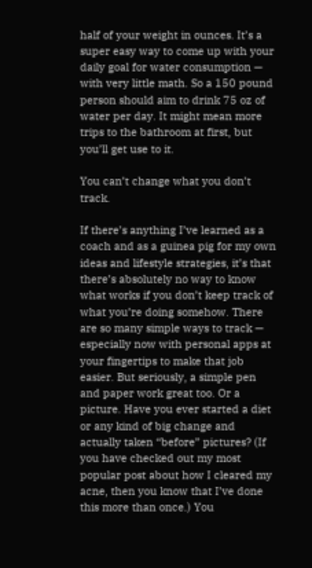half of your weight in ounces. It’s a super easy way to come up with your daily goal for water consumption — with very little math. So a 150 pound person should aim to drink 75 oz of water per day. It might mean more trips to the bathroom at first, but you’ll get use to it.

You can’t change what you don’t track.

If there’s anything I’ve learned as a coach and as a guinea pig for my own ideas and lifestyle strategies, it’s that there’s absolutely no way to know what works if you don’t keep track of what you’re doing somehow. There are so many simple ways to track — especially now with personal apps at your fingertips to make that job easier. But seriously, a simple pen and paper work great too. Or a picture. Have you ever started a diet or any kind of big change and actually taken “before” pictures? (If you have checked out my most popular post about how I cleared my acne, then you know that I’ve done this more than once.) You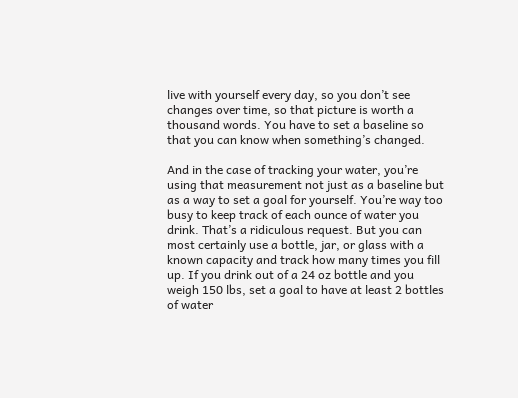live with yourself every day, so you don’t see changes over time, so that picture is worth a thousand words. You have to set a baseline so that you can know when something’s changed.

And in the case of tracking your water, you’re using that measurement not just as a baseline but as a way to set a goal for yourself. You’re way too busy to keep track of each ounce of water you drink. That’s a ridiculous request. But you can most certainly use a bottle, jar, or glass with a known capacity and track how many times you fill up. If you drink out of a 24 oz bottle and you weigh 150 lbs, set a goal to have at least 2 bottles of water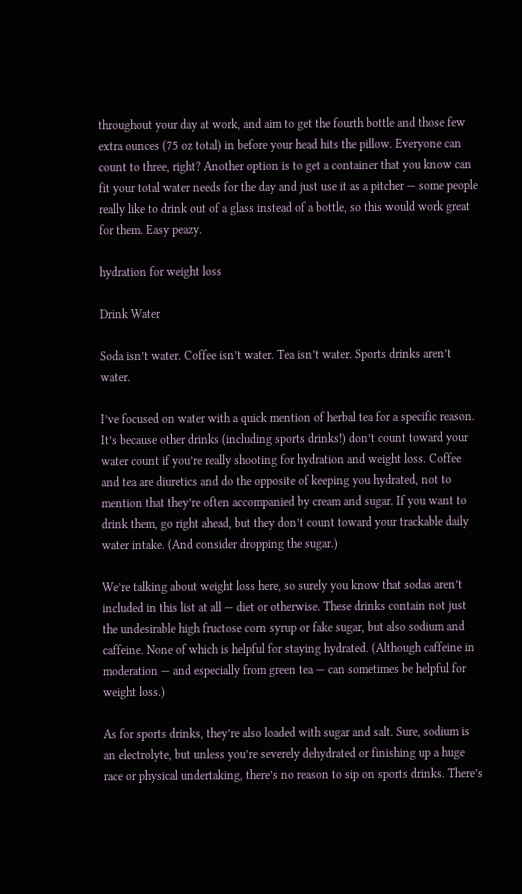throughout your day at work, and aim to get the fourth bottle and those few extra ounces (75 oz total) in before your head hits the pillow. Everyone can count to three, right? Another option is to get a container that you know can fit your total water needs for the day and just use it as a pitcher — some people really like to drink out of a glass instead of a bottle, so this would work great for them. Easy peazy.

hydration for weight loss

Drink Water

Soda isn’t water. Coffee isn’t water. Tea isn’t water. Sports drinks aren’t water.

I’ve focused on water with a quick mention of herbal tea for a specific reason. It’s because other drinks (including sports drinks!) don’t count toward your water count if you’re really shooting for hydration and weight loss. Coffee and tea are diuretics and do the opposite of keeping you hydrated, not to mention that they’re often accompanied by cream and sugar. If you want to drink them, go right ahead, but they don’t count toward your trackable daily water intake. (And consider dropping the sugar.)

We’re talking about weight loss here, so surely you know that sodas aren’t included in this list at all — diet or otherwise. These drinks contain not just the undesirable high fructose corn syrup or fake sugar, but also sodium and caffeine. None of which is helpful for staying hydrated. (Although caffeine in moderation — and especially from green tea — can sometimes be helpful for weight loss.)

As for sports drinks, they’re also loaded with sugar and salt. Sure, sodium is an electrolyte, but unless you’re severely dehydrated or finishing up a huge race or physical undertaking, there’s no reason to sip on sports drinks. There’s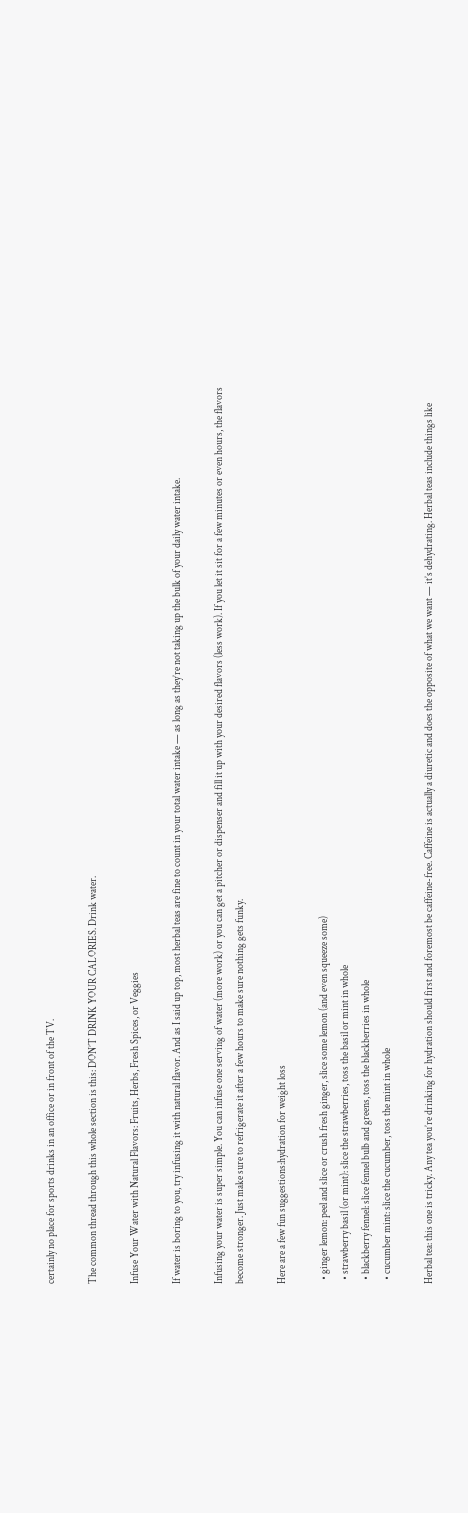certainly no place for sports drinks in an office or in front of the TV.

The common thread through this whole section is this: DON’T DRINK YOUR CALORIES. Drink water.

Infuse Your Water with Natural Flavors: Fruits, Herbs, Fresh Spices, or Veggies

If water is boring to you, try infusing it with natural flavor. And as I said up top, most herbal teas are fine to count in your total water intake — as long as they’re not taking up the bulk of your daily water intake.

Infusing your water is super simple. You can infuse one serving of water (more work) or you can get a pitcher or dispenser and fill it up with your desired flavors (less work). If you let it sit for a few minutes or even hours, the flavors become stronger. Just make sure to refrigerate it after a few hours to make sure nothing gets funky.

Here are a few fun suggestions:hydration for weight loss

  • ginger lemon: peel and slice or crush fresh ginger, slice some lemon (and even squeeze some)
  • strawberry basil (or mint): slice the strawberries, toss the basil or mint in whole
  • blackberry fennel: slice fennel bulb and greens, toss the blackberries in whole
  • cucumber mint: slice the cucumber, toss the mint in whole

Herbal tea: this one is tricky. Any tea you’re drinking for hydration should first and foremost be caffeine-free. Caffeine is actually a diuretic and does the opposite of what we want — it’s dehydrating. Herbal teas include things like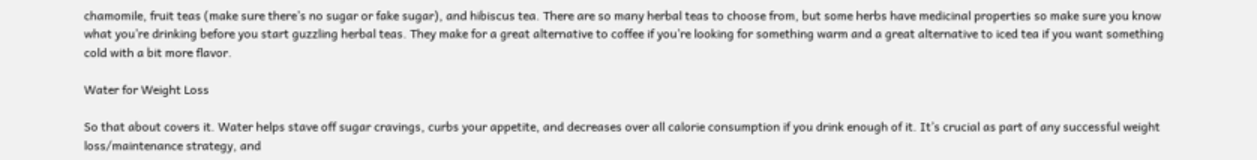chamomile, fruit teas (make sure there’s no sugar or fake sugar), and hibiscus tea. There are so many herbal teas to choose from, but some herbs have medicinal properties so make sure you know what you’re drinking before you start guzzling herbal teas. They make for a great alternative to coffee if you’re looking for something warm and a great alternative to iced tea if you want something cold with a bit more flavor.

Water for Weight Loss

So that about covers it. Water helps stave off sugar cravings, curbs your appetite, and decreases over all calorie consumption if you drink enough of it. It’s crucial as part of any successful weight loss/maintenance strategy, and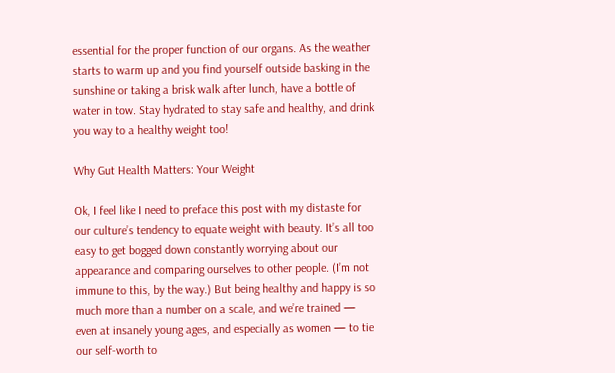essential for the proper function of our organs. As the weather starts to warm up and you find yourself outside basking in the sunshine or taking a brisk walk after lunch, have a bottle of water in tow. Stay hydrated to stay safe and healthy, and drink you way to a healthy weight too!

Why Gut Health Matters: Your Weight

Ok, I feel like I need to preface this post with my distaste for our culture’s tendency to equate weight with beauty. It’s all too easy to get bogged down constantly worrying about our appearance and comparing ourselves to other people. (I’m not immune to this, by the way.) But being healthy and happy is so much more than a number on a scale, and we’re trained — even at insanely young ages, and especially as women — to tie our self-worth to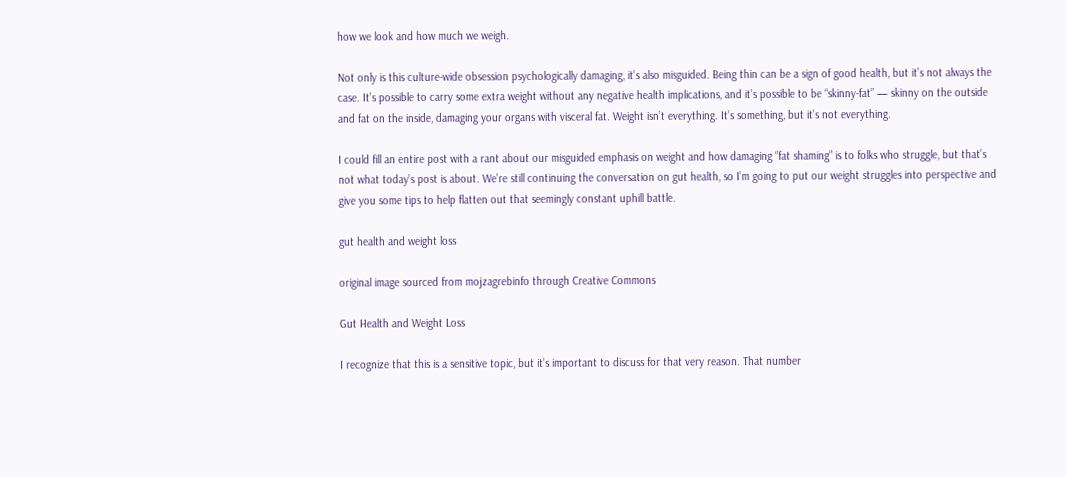how we look and how much we weigh.

Not only is this culture-wide obsession psychologically damaging, it’s also misguided. Being thin can be a sign of good health, but it’s not always the case. It’s possible to carry some extra weight without any negative health implications, and it’s possible to be “skinny-fat” — skinny on the outside and fat on the inside, damaging your organs with visceral fat. Weight isn’t everything. It’s something, but it’s not everything.

I could fill an entire post with a rant about our misguided emphasis on weight and how damaging “fat shaming” is to folks who struggle, but that’s not what today’s post is about. We’re still continuing the conversation on gut health, so I’m going to put our weight struggles into perspective and give you some tips to help flatten out that seemingly constant uphill battle.

gut health and weight loss

original image sourced from mojzagrebinfo through Creative Commons

Gut Health and Weight Loss

I recognize that this is a sensitive topic, but it’s important to discuss for that very reason. That number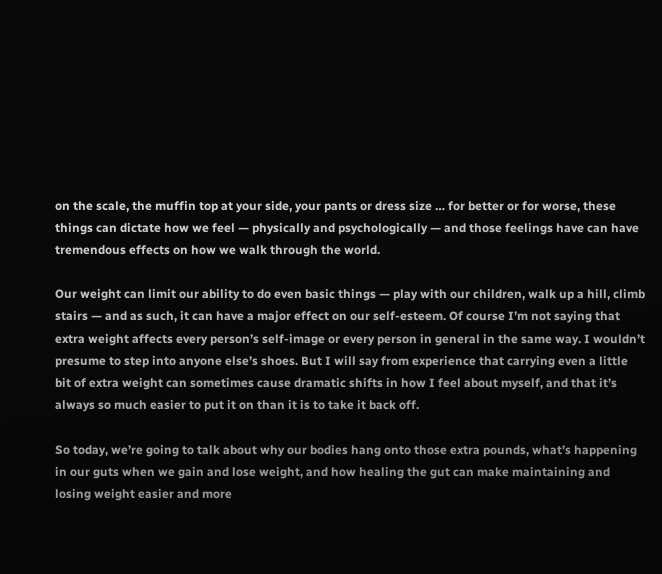on the scale, the muffin top at your side, your pants or dress size … for better or for worse, these things can dictate how we feel — physically and psychologically — and those feelings have can have tremendous effects on how we walk through the world.

Our weight can limit our ability to do even basic things — play with our children, walk up a hill, climb stairs — and as such, it can have a major effect on our self-esteem. Of course I’m not saying that extra weight affects every person’s self-image or every person in general in the same way. I wouldn’t presume to step into anyone else’s shoes. But I will say from experience that carrying even a little bit of extra weight can sometimes cause dramatic shifts in how I feel about myself, and that it’s always so much easier to put it on than it is to take it back off.

So today, we’re going to talk about why our bodies hang onto those extra pounds, what’s happening in our guts when we gain and lose weight, and how healing the gut can make maintaining and losing weight easier and more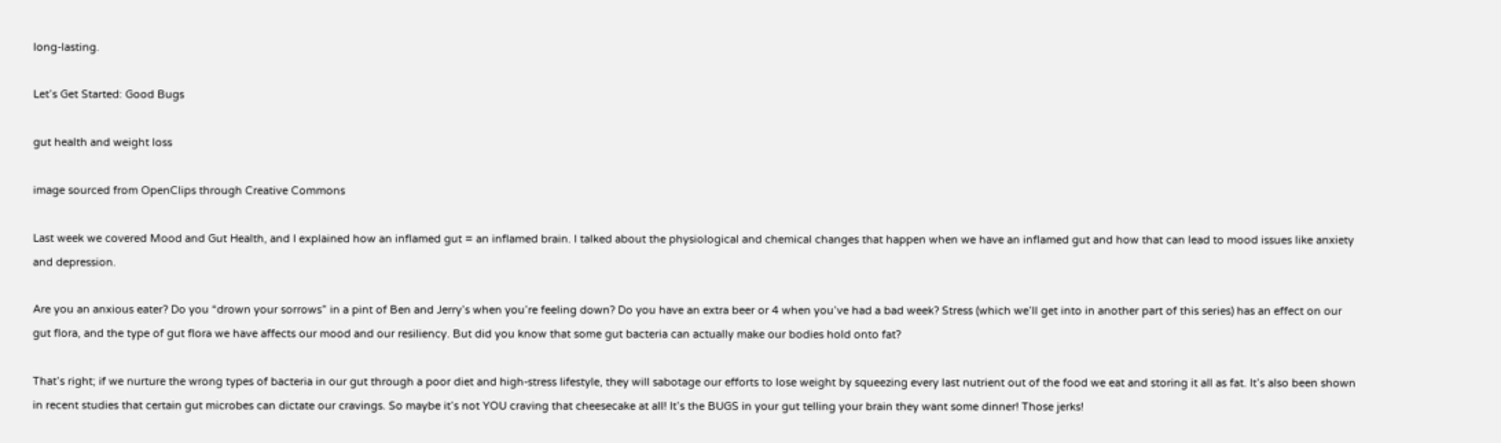long-lasting.

Let’s Get Started: Good Bugs

gut health and weight loss

image sourced from OpenClips through Creative Commons

Last week we covered Mood and Gut Health, and I explained how an inflamed gut = an inflamed brain. I talked about the physiological and chemical changes that happen when we have an inflamed gut and how that can lead to mood issues like anxiety and depression.

Are you an anxious eater? Do you “drown your sorrows” in a pint of Ben and Jerry’s when you’re feeling down? Do you have an extra beer or 4 when you’ve had a bad week? Stress (which we’ll get into in another part of this series) has an effect on our gut flora, and the type of gut flora we have affects our mood and our resiliency. But did you know that some gut bacteria can actually make our bodies hold onto fat?

That’s right; if we nurture the wrong types of bacteria in our gut through a poor diet and high-stress lifestyle, they will sabotage our efforts to lose weight by squeezing every last nutrient out of the food we eat and storing it all as fat. It’s also been shown in recent studies that certain gut microbes can dictate our cravings. So maybe it’s not YOU craving that cheesecake at all! It’s the BUGS in your gut telling your brain they want some dinner! Those jerks!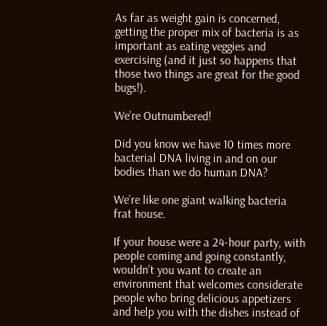As far as weight gain is concerned, getting the proper mix of bacteria is as important as eating veggies and exercising (and it just so happens that those two things are great for the good bugs!).

We’re Outnumbered!

Did you know we have 10 times more bacterial DNA living in and on our bodies than we do human DNA?

We’re like one giant walking bacteria frat house.

If your house were a 24-hour party, with people coming and going constantly, wouldn’t you want to create an environment that welcomes considerate people who bring delicious appetizers and help you with the dishes instead of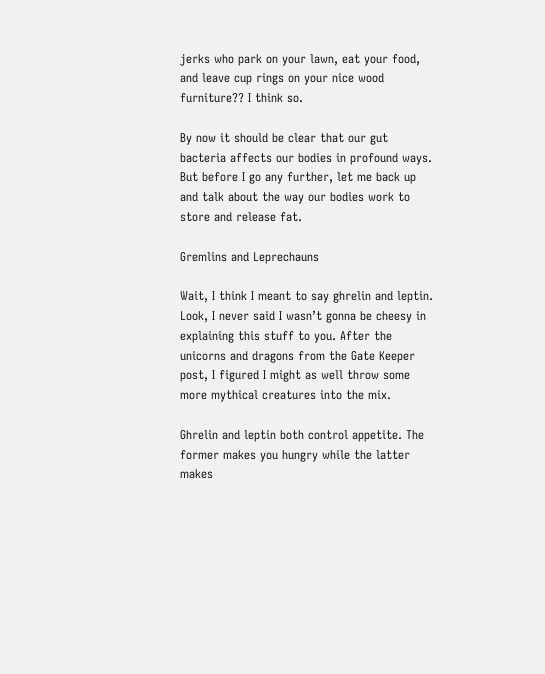jerks who park on your lawn, eat your food, and leave cup rings on your nice wood furniture?? I think so.

By now it should be clear that our gut bacteria affects our bodies in profound ways. But before I go any further, let me back up and talk about the way our bodies work to store and release fat.

Gremlins and Leprechauns

Wait, I think I meant to say ghrelin and leptin. Look, I never said I wasn’t gonna be cheesy in explaining this stuff to you. After the unicorns and dragons from the Gate Keeper post, I figured I might as well throw some more mythical creatures into the mix.

Ghrelin and leptin both control appetite. The former makes you hungry while the latter makes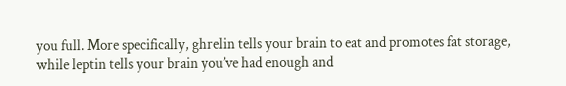you full. More specifically, ghrelin tells your brain to eat and promotes fat storage, while leptin tells your brain you’ve had enough and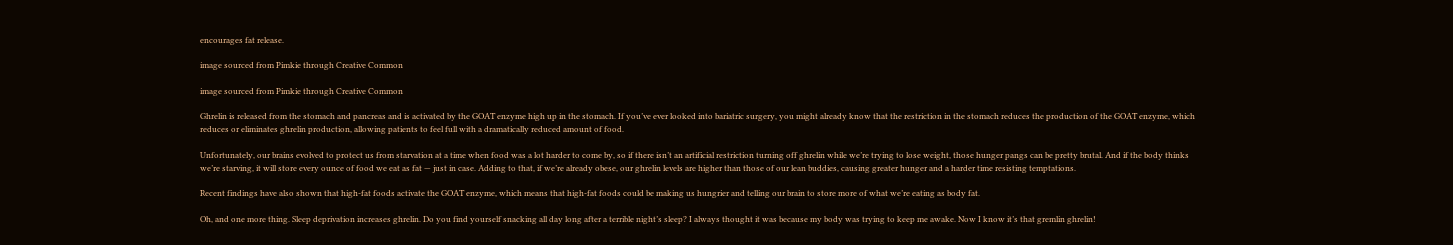encourages fat release.

image sourced from Pimkie through Creative Common

image sourced from Pimkie through Creative Common

Ghrelin is released from the stomach and pancreas and is activated by the GOAT enzyme high up in the stomach. If you’ve ever looked into bariatric surgery, you might already know that the restriction in the stomach reduces the production of the GOAT enzyme, which reduces or eliminates ghrelin production, allowing patients to feel full with a dramatically reduced amount of food.

Unfortunately, our brains evolved to protect us from starvation at a time when food was a lot harder to come by, so if there isn’t an artificial restriction turning off ghrelin while we’re trying to lose weight, those hunger pangs can be pretty brutal. And if the body thinks we’re starving, it will store every ounce of food we eat as fat — just in case. Adding to that, if we’re already obese, our ghrelin levels are higher than those of our lean buddies, causing greater hunger and a harder time resisting temptations.

Recent findings have also shown that high-fat foods activate the GOAT enzyme, which means that high-fat foods could be making us hungrier and telling our brain to store more of what we’re eating as body fat.

Oh, and one more thing. Sleep deprivation increases ghrelin. Do you find yourself snacking all day long after a terrible night’s sleep? I always thought it was because my body was trying to keep me awake. Now I know it’s that gremlin ghrelin!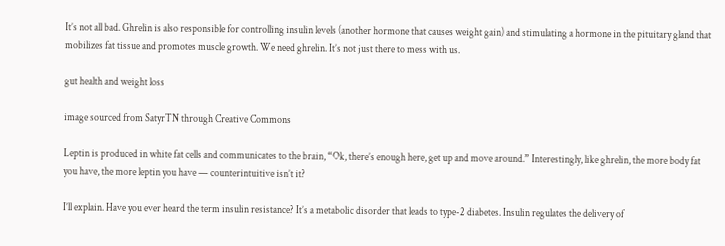It’s not all bad. Ghrelin is also responsible for controlling insulin levels (another hormone that causes weight gain) and stimulating a hormone in the pituitary gland that mobilizes fat tissue and promotes muscle growth. We need ghrelin. It’s not just there to mess with us.

gut health and weight loss

image sourced from SatyrTN through Creative Commons

Leptin is produced in white fat cells and communicates to the brain, “Ok, there’s enough here, get up and move around.” Interestingly, like ghrelin, the more body fat you have, the more leptin you have — counterintuitive isn’t it?

I’ll explain. Have you ever heard the term insulin resistance? It’s a metabolic disorder that leads to type-2 diabetes. Insulin regulates the delivery of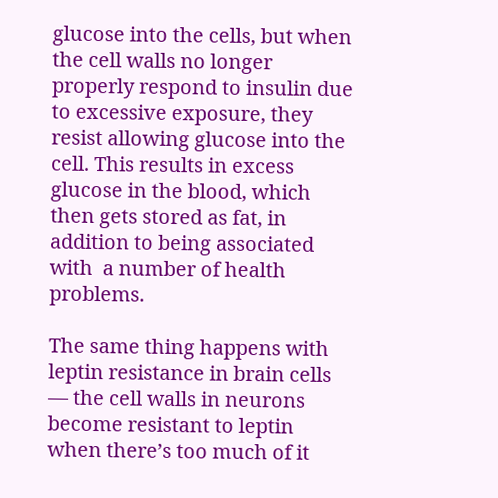glucose into the cells, but when the cell walls no longer properly respond to insulin due to excessive exposure, they resist allowing glucose into the cell. This results in excess glucose in the blood, which then gets stored as fat, in addition to being associated with  a number of health problems.

The same thing happens with leptin resistance in brain cells — the cell walls in neurons become resistant to leptin when there’s too much of it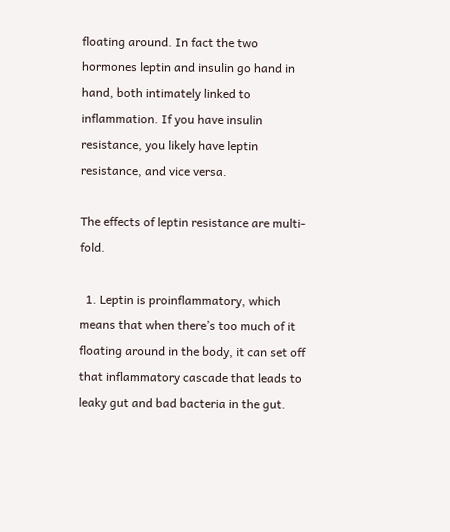floating around. In fact the two hormones leptin and insulin go hand in hand, both intimately linked to inflammation. If you have insulin resistance, you likely have leptin resistance, and vice versa.

The effects of leptin resistance are multi-fold.

  1. Leptin is proinflammatory, which means that when there’s too much of it floating around in the body, it can set off that inflammatory cascade that leads to leaky gut and bad bacteria in the gut.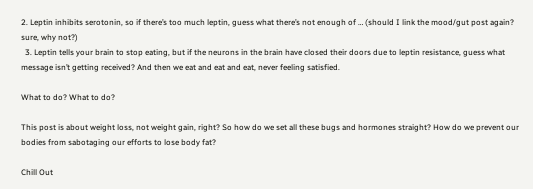2. Leptin inhibits serotonin, so if there’s too much leptin, guess what there’s not enough of … (should I link the mood/gut post again? sure, why not?)
  3. Leptin tells your brain to stop eating, but if the neurons in the brain have closed their doors due to leptin resistance, guess what message isn’t getting received? And then we eat and eat and eat, never feeling satisfied.

What to do? What to do?

This post is about weight loss, not weight gain, right? So how do we set all these bugs and hormones straight? How do we prevent our bodies from sabotaging our efforts to lose body fat?

Chill Out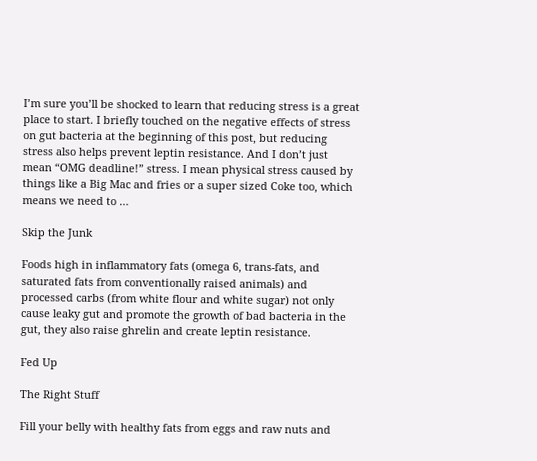I’m sure you’ll be shocked to learn that reducing stress is a great place to start. I briefly touched on the negative effects of stress on gut bacteria at the beginning of this post, but reducing stress also helps prevent leptin resistance. And I don’t just mean “OMG deadline!” stress. I mean physical stress caused by things like a Big Mac and fries or a super sized Coke too, which means we need to …

Skip the Junk

Foods high in inflammatory fats (omega 6, trans-fats, and saturated fats from conventionally raised animals) and processed carbs (from white flour and white sugar) not only cause leaky gut and promote the growth of bad bacteria in the gut, they also raise ghrelin and create leptin resistance.

Fed Up

The Right Stuff

Fill your belly with healthy fats from eggs and raw nuts and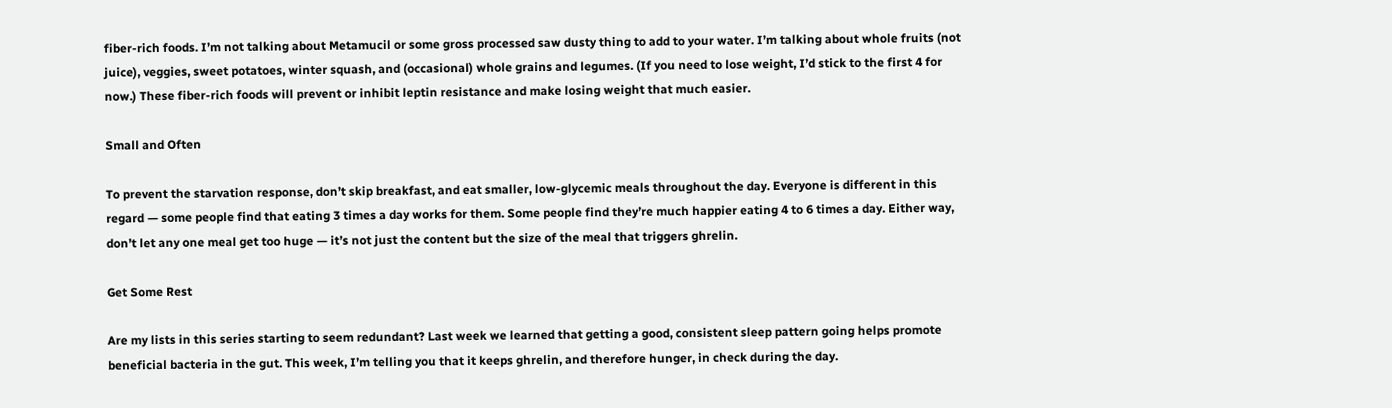fiber-rich foods. I’m not talking about Metamucil or some gross processed saw dusty thing to add to your water. I’m talking about whole fruits (not juice), veggies, sweet potatoes, winter squash, and (occasional) whole grains and legumes. (If you need to lose weight, I’d stick to the first 4 for now.) These fiber-rich foods will prevent or inhibit leptin resistance and make losing weight that much easier.

Small and Often

To prevent the starvation response, don’t skip breakfast, and eat smaller, low-glycemic meals throughout the day. Everyone is different in this regard — some people find that eating 3 times a day works for them. Some people find they’re much happier eating 4 to 6 times a day. Either way, don’t let any one meal get too huge — it’s not just the content but the size of the meal that triggers ghrelin.

Get Some Rest

Are my lists in this series starting to seem redundant? Last week we learned that getting a good, consistent sleep pattern going helps promote beneficial bacteria in the gut. This week, I’m telling you that it keeps ghrelin, and therefore hunger, in check during the day.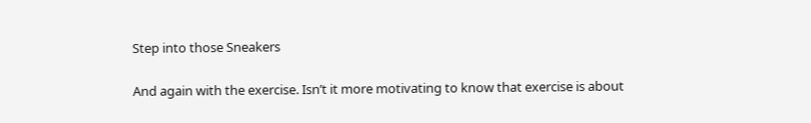Step into those Sneakers

And again with the exercise. Isn’t it more motivating to know that exercise is about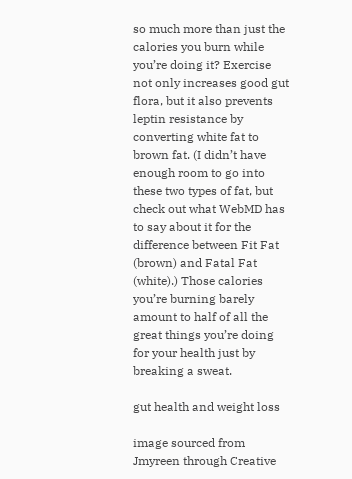so much more than just the calories you burn while you’re doing it? Exercise not only increases good gut flora, but it also prevents leptin resistance by converting white fat to brown fat. (I didn’t have enough room to go into these two types of fat, but check out what WebMD has to say about it for the difference between Fit Fat (brown) and Fatal Fat (white).) Those calories you’re burning barely amount to half of all the great things you’re doing for your health just by breaking a sweat.

gut health and weight loss

image sourced from Jmyreen through Creative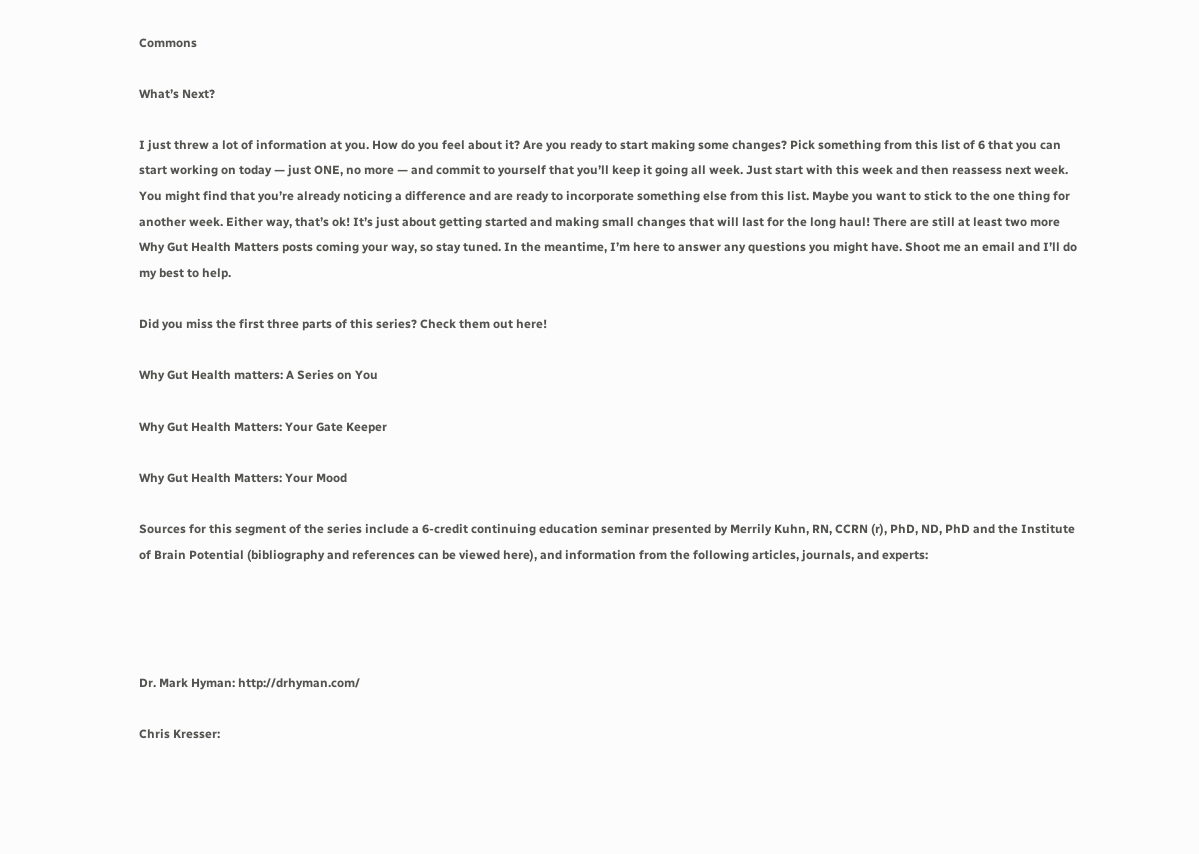Commons

What’s Next?

I just threw a lot of information at you. How do you feel about it? Are you ready to start making some changes? Pick something from this list of 6 that you can start working on today — just ONE, no more — and commit to yourself that you’ll keep it going all week. Just start with this week and then reassess next week. You might find that you’re already noticing a difference and are ready to incorporate something else from this list. Maybe you want to stick to the one thing for another week. Either way, that’s ok! It’s just about getting started and making small changes that will last for the long haul! There are still at least two more Why Gut Health Matters posts coming your way, so stay tuned. In the meantime, I’m here to answer any questions you might have. Shoot me an email and I’ll do my best to help.

Did you miss the first three parts of this series? Check them out here!

Why Gut Health matters: A Series on You

Why Gut Health Matters: Your Gate Keeper

Why Gut Health Matters: Your Mood

Sources for this segment of the series include a 6-credit continuing education seminar presented by Merrily Kuhn, RN, CCRN (r), PhD, ND, PhD and the Institute of Brain Potential (bibliography and references can be viewed here), and information from the following articles, journals, and experts:




Dr. Mark Hyman: http://drhyman.com/

Chris Kresser: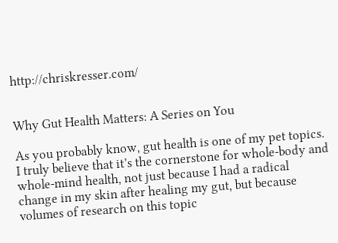http://chriskresser.com/


Why Gut Health Matters: A Series on You

As you probably know, gut health is one of my pet topics. I truly believe that it’s the cornerstone for whole-body and whole-mind health, not just because I had a radical change in my skin after healing my gut, but because volumes of research on this topic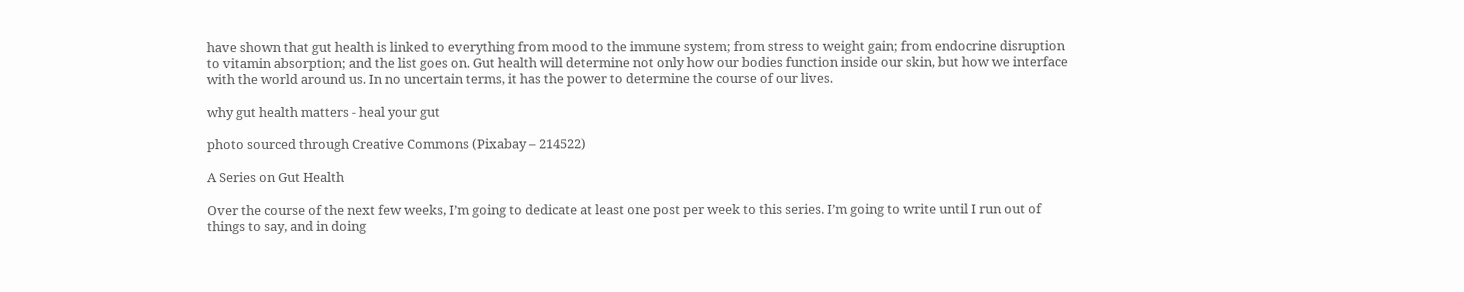have shown that gut health is linked to everything from mood to the immune system; from stress to weight gain; from endocrine disruption to vitamin absorption; and the list goes on. Gut health will determine not only how our bodies function inside our skin, but how we interface with the world around us. In no uncertain terms, it has the power to determine the course of our lives.

why gut health matters - heal your gut

photo sourced through Creative Commons (Pixabay – 214522)

A Series on Gut Health

Over the course of the next few weeks, I’m going to dedicate at least one post per week to this series. I’m going to write until I run out of things to say, and in doing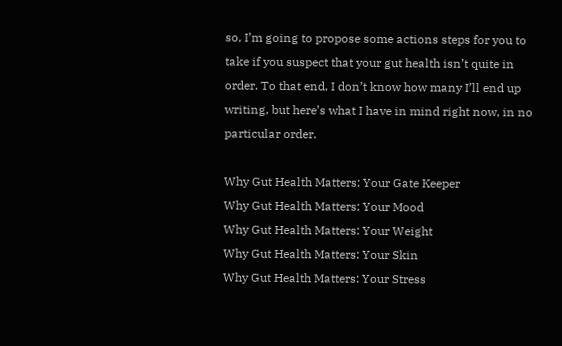so, I’m going to propose some actions steps for you to take if you suspect that your gut health isn’t quite in order. To that end, I don’t know how many I’ll end up writing, but here’s what I have in mind right now, in no particular order.

Why Gut Health Matters: Your Gate Keeper
Why Gut Health Matters: Your Mood
Why Gut Health Matters: Your Weight
Why Gut Health Matters: Your Skin
Why Gut Health Matters: Your Stress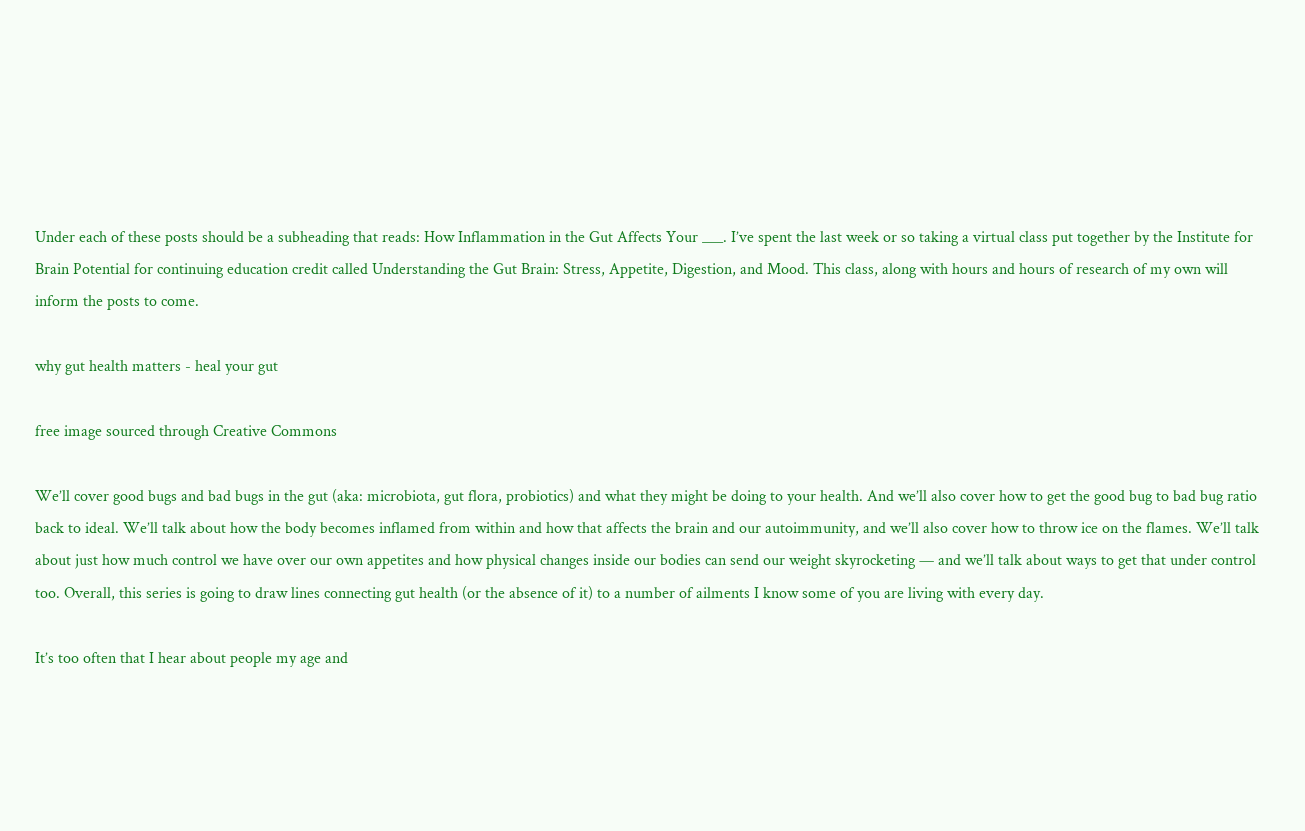Under each of these posts should be a subheading that reads: How Inflammation in the Gut Affects Your ___. I’ve spent the last week or so taking a virtual class put together by the Institute for Brain Potential for continuing education credit called Understanding the Gut Brain: Stress, Appetite, Digestion, and Mood. This class, along with hours and hours of research of my own will inform the posts to come.

why gut health matters - heal your gut

free image sourced through Creative Commons

We’ll cover good bugs and bad bugs in the gut (aka: microbiota, gut flora, probiotics) and what they might be doing to your health. And we’ll also cover how to get the good bug to bad bug ratio back to ideal. We’ll talk about how the body becomes inflamed from within and how that affects the brain and our autoimmunity, and we’ll also cover how to throw ice on the flames. We’ll talk about just how much control we have over our own appetites and how physical changes inside our bodies can send our weight skyrocketing — and we’ll talk about ways to get that under control too. Overall, this series is going to draw lines connecting gut health (or the absence of it) to a number of ailments I know some of you are living with every day.

It’s too often that I hear about people my age and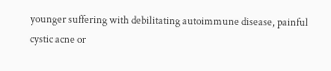younger suffering with debilitating autoimmune disease, painful cystic acne or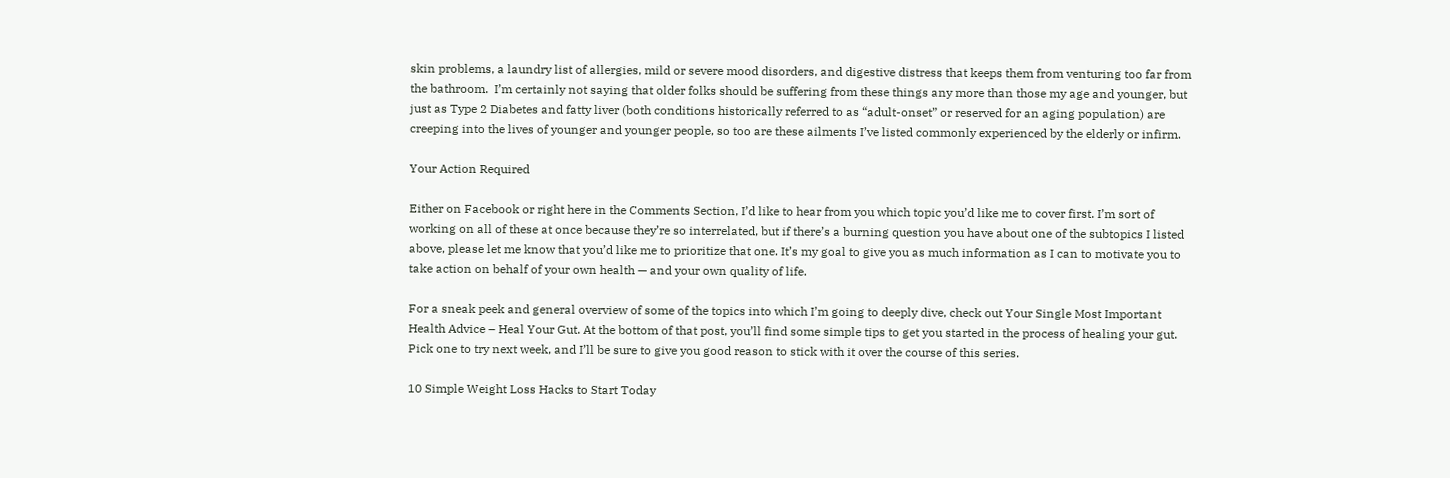skin problems, a laundry list of allergies, mild or severe mood disorders, and digestive distress that keeps them from venturing too far from the bathroom.  I’m certainly not saying that older folks should be suffering from these things any more than those my age and younger, but just as Type 2 Diabetes and fatty liver (both conditions historically referred to as “adult-onset” or reserved for an aging population) are creeping into the lives of younger and younger people, so too are these ailments I’ve listed commonly experienced by the elderly or infirm.

Your Action Required

Either on Facebook or right here in the Comments Section, I’d like to hear from you which topic you’d like me to cover first. I’m sort of working on all of these at once because they’re so interrelated, but if there’s a burning question you have about one of the subtopics I listed above, please let me know that you’d like me to prioritize that one. It’s my goal to give you as much information as I can to motivate you to take action on behalf of your own health — and your own quality of life.

For a sneak peek and general overview of some of the topics into which I’m going to deeply dive, check out Your Single Most Important Health Advice – Heal Your Gut. At the bottom of that post, you’ll find some simple tips to get you started in the process of healing your gut. Pick one to try next week, and I’ll be sure to give you good reason to stick with it over the course of this series.

10 Simple Weight Loss Hacks to Start Today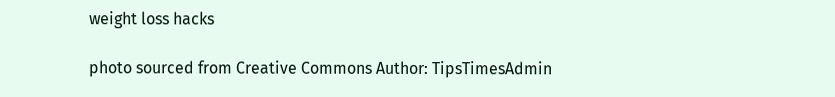weight loss hacks

photo sourced from Creative Commons Author: TipsTimesAdmin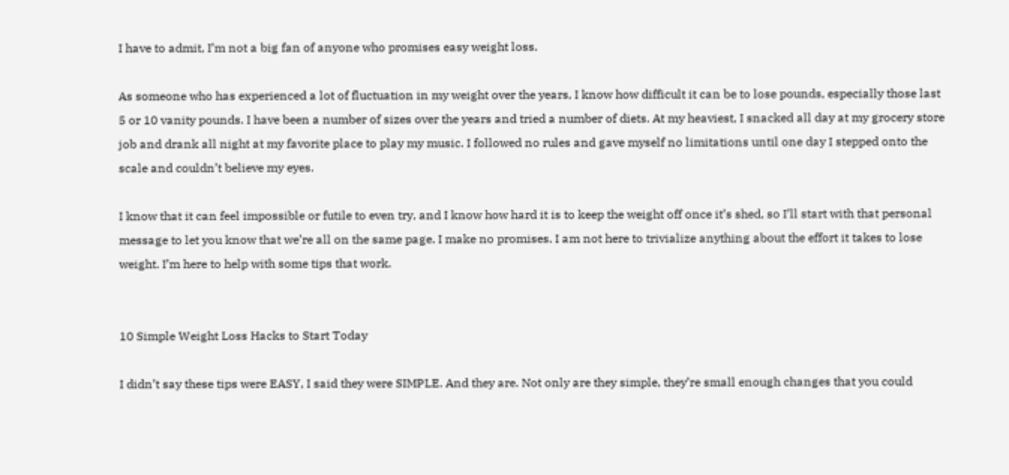I have to admit, I’m not a big fan of anyone who promises easy weight loss.

As someone who has experienced a lot of fluctuation in my weight over the years, I know how difficult it can be to lose pounds, especially those last 5 or 10 vanity pounds. I have been a number of sizes over the years and tried a number of diets. At my heaviest, I snacked all day at my grocery store job and drank all night at my favorite place to play my music. I followed no rules and gave myself no limitations until one day I stepped onto the scale and couldn’t believe my eyes.

I know that it can feel impossible or futile to even try, and I know how hard it is to keep the weight off once it’s shed, so I’ll start with that personal message to let you know that we’re all on the same page. I make no promises. I am not here to trivialize anything about the effort it takes to lose weight. I’m here to help with some tips that work.


10 Simple Weight Loss Hacks to Start Today

I didn’t say these tips were EASY, I said they were SIMPLE. And they are. Not only are they simple, they’re small enough changes that you could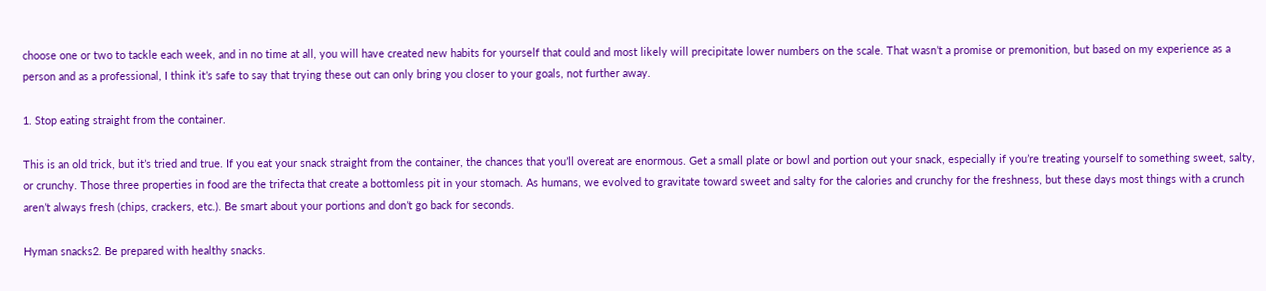choose one or two to tackle each week, and in no time at all, you will have created new habits for yourself that could and most likely will precipitate lower numbers on the scale. That wasn’t a promise or premonition, but based on my experience as a person and as a professional, I think it’s safe to say that trying these out can only bring you closer to your goals, not further away.

1. Stop eating straight from the container.

This is an old trick, but it’s tried and true. If you eat your snack straight from the container, the chances that you’ll overeat are enormous. Get a small plate or bowl and portion out your snack, especially if you’re treating yourself to something sweet, salty, or crunchy. Those three properties in food are the trifecta that create a bottomless pit in your stomach. As humans, we evolved to gravitate toward sweet and salty for the calories and crunchy for the freshness, but these days most things with a crunch aren’t always fresh (chips, crackers, etc.). Be smart about your portions and don’t go back for seconds.

Hyman snacks2. Be prepared with healthy snacks.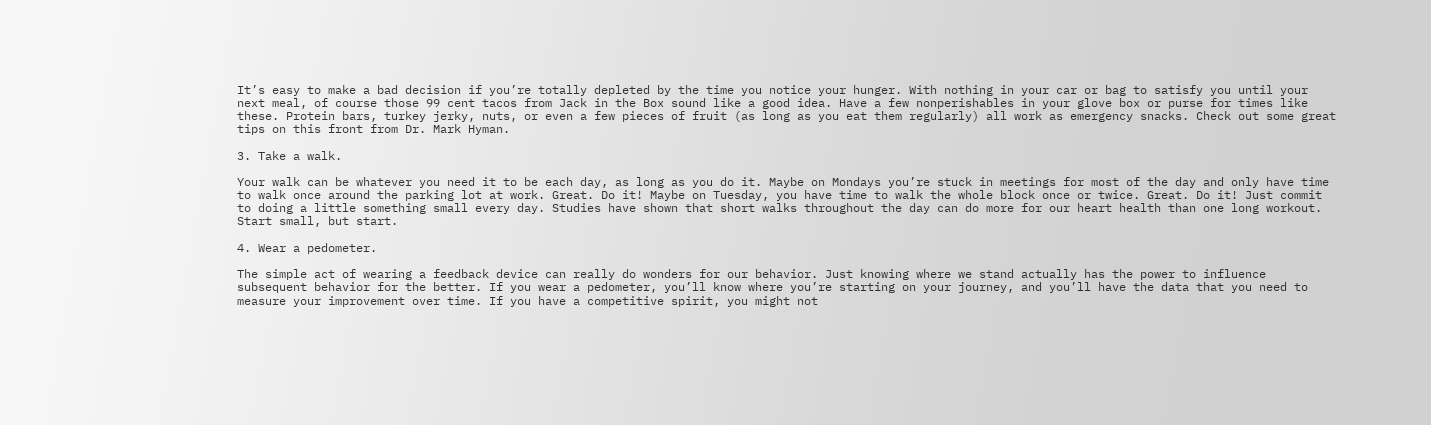It’s easy to make a bad decision if you’re totally depleted by the time you notice your hunger. With nothing in your car or bag to satisfy you until your next meal, of course those 99 cent tacos from Jack in the Box sound like a good idea. Have a few nonperishables in your glove box or purse for times like these. Protein bars, turkey jerky, nuts, or even a few pieces of fruit (as long as you eat them regularly) all work as emergency snacks. Check out some great tips on this front from Dr. Mark Hyman.

3. Take a walk.

Your walk can be whatever you need it to be each day, as long as you do it. Maybe on Mondays you’re stuck in meetings for most of the day and only have time to walk once around the parking lot at work. Great. Do it! Maybe on Tuesday, you have time to walk the whole block once or twice. Great. Do it! Just commit to doing a little something small every day. Studies have shown that short walks throughout the day can do more for our heart health than one long workout. Start small, but start.

4. Wear a pedometer.

The simple act of wearing a feedback device can really do wonders for our behavior. Just knowing where we stand actually has the power to influence subsequent behavior for the better. If you wear a pedometer, you’ll know where you’re starting on your journey, and you’ll have the data that you need to measure your improvement over time. If you have a competitive spirit, you might not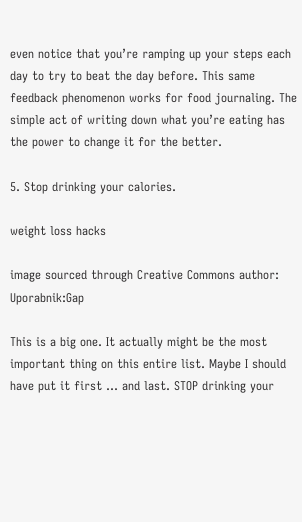even notice that you’re ramping up your steps each day to try to beat the day before. This same feedback phenomenon works for food journaling. The simple act of writing down what you’re eating has the power to change it for the better.

5. Stop drinking your calories.

weight loss hacks

image sourced through Creative Commons author: Uporabnik:Gap

This is a big one. It actually might be the most important thing on this entire list. Maybe I should have put it first … and last. STOP drinking your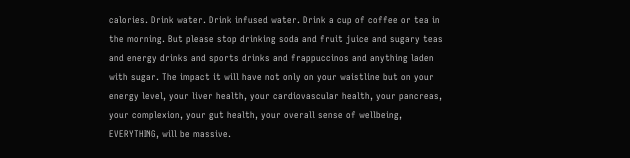calories. Drink water. Drink infused water. Drink a cup of coffee or tea in the morning. But please stop drinking soda and fruit juice and sugary teas and energy drinks and sports drinks and frappuccinos and anything laden with sugar. The impact it will have not only on your waistline but on your energy level, your liver health, your cardiovascular health, your pancreas, your complexion, your gut health, your overall sense of wellbeing, EVERYTHING, will be massive.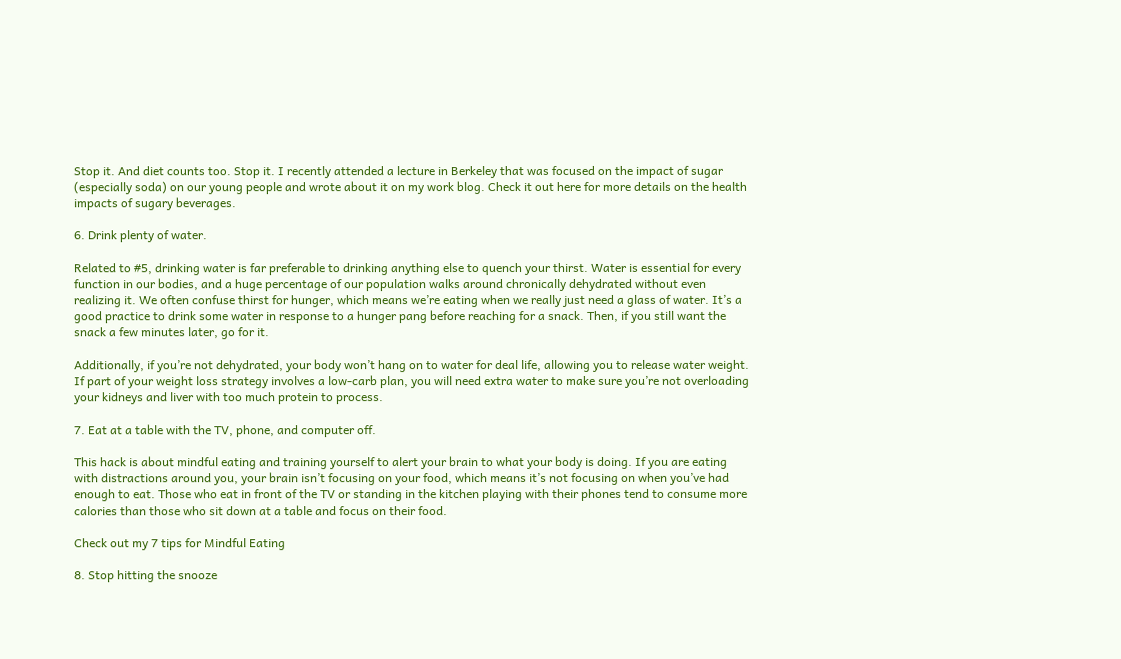Stop it. And diet counts too. Stop it. I recently attended a lecture in Berkeley that was focused on the impact of sugar (especially soda) on our young people and wrote about it on my work blog. Check it out here for more details on the health impacts of sugary beverages.

6. Drink plenty of water.

Related to #5, drinking water is far preferable to drinking anything else to quench your thirst. Water is essential for every function in our bodies, and a huge percentage of our population walks around chronically dehydrated without even realizing it. We often confuse thirst for hunger, which means we’re eating when we really just need a glass of water. It’s a good practice to drink some water in response to a hunger pang before reaching for a snack. Then, if you still want the snack a few minutes later, go for it.

Additionally, if you’re not dehydrated, your body won’t hang on to water for deal life, allowing you to release water weight. If part of your weight loss strategy involves a low-carb plan, you will need extra water to make sure you’re not overloading your kidneys and liver with too much protein to process.

7. Eat at a table with the TV, phone, and computer off.

This hack is about mindful eating and training yourself to alert your brain to what your body is doing. If you are eating with distractions around you, your brain isn’t focusing on your food, which means it’s not focusing on when you’ve had enough to eat. Those who eat in front of the TV or standing in the kitchen playing with their phones tend to consume more calories than those who sit down at a table and focus on their food.

Check out my 7 tips for Mindful Eating

8. Stop hitting the snooze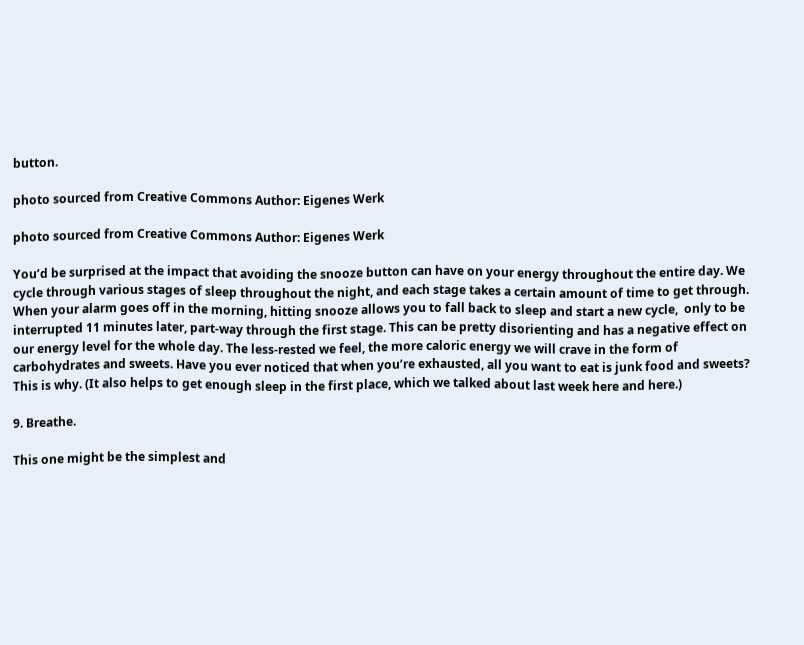button.

photo sourced from Creative Commons Author: Eigenes Werk

photo sourced from Creative Commons Author: Eigenes Werk

You’d be surprised at the impact that avoiding the snooze button can have on your energy throughout the entire day. We cycle through various stages of sleep throughout the night, and each stage takes a certain amount of time to get through. When your alarm goes off in the morning, hitting snooze allows you to fall back to sleep and start a new cycle,  only to be interrupted 11 minutes later, part-way through the first stage. This can be pretty disorienting and has a negative effect on our energy level for the whole day. The less-rested we feel, the more caloric energy we will crave in the form of carbohydrates and sweets. Have you ever noticed that when you’re exhausted, all you want to eat is junk food and sweets? This is why. (It also helps to get enough sleep in the first place, which we talked about last week here and here.)

9. Breathe.

This one might be the simplest and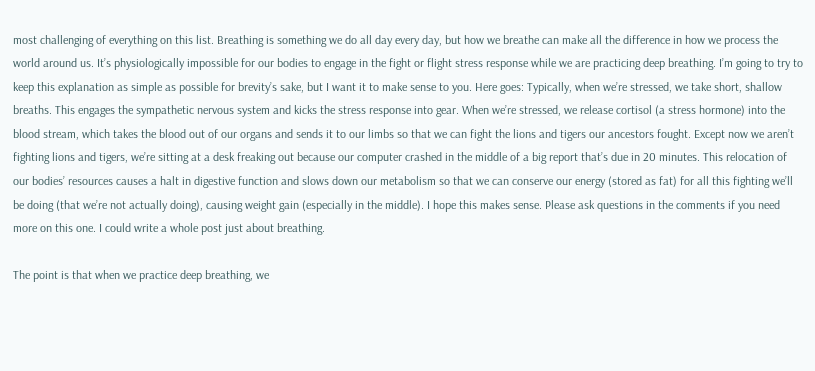most challenging of everything on this list. Breathing is something we do all day every day, but how we breathe can make all the difference in how we process the world around us. It’s physiologically impossible for our bodies to engage in the fight or flight stress response while we are practicing deep breathing. I’m going to try to keep this explanation as simple as possible for brevity’s sake, but I want it to make sense to you. Here goes: Typically, when we’re stressed, we take short, shallow breaths. This engages the sympathetic nervous system and kicks the stress response into gear. When we’re stressed, we release cortisol (a stress hormone) into the blood stream, which takes the blood out of our organs and sends it to our limbs so that we can fight the lions and tigers our ancestors fought. Except now we aren’t fighting lions and tigers, we’re sitting at a desk freaking out because our computer crashed in the middle of a big report that’s due in 20 minutes. This relocation of our bodies’ resources causes a halt in digestive function and slows down our metabolism so that we can conserve our energy (stored as fat) for all this fighting we’ll be doing (that we’re not actually doing), causing weight gain (especially in the middle). I hope this makes sense. Please ask questions in the comments if you need more on this one. I could write a whole post just about breathing.

The point is that when we practice deep breathing, we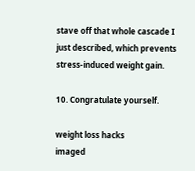stave off that whole cascade I just described, which prevents stress-induced weight gain.

10. Congratulate yourself.

weight loss hacks
imaged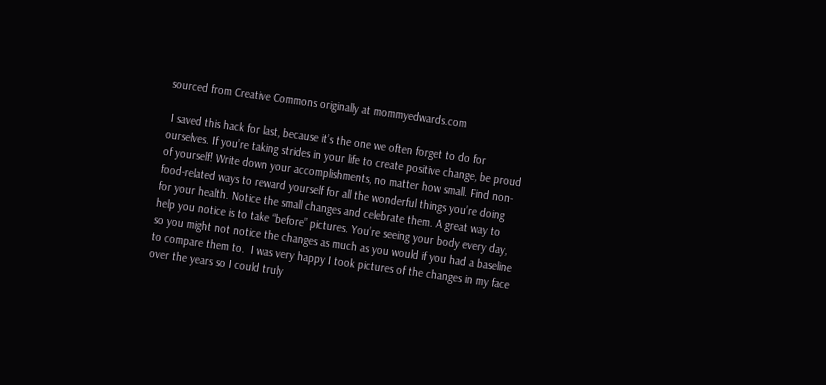sourced from Creative Commons originally at mommyedwards.com

 I saved this hack for last, because it’s the one we often forget to do for ourselves. If you’re taking strides in your life to create positive change, be proud of yourself! Write down your accomplishments, no matter how small. Find non-food-related ways to reward yourself for all the wonderful things you’re doing for your health. Notice the small changes and celebrate them. A great way to help you notice is to take “before” pictures. You’re seeing your body every day, so you might not notice the changes as much as you would if you had a baseline to compare them to.  I was very happy I took pictures of the changes in my face over the years so I could truly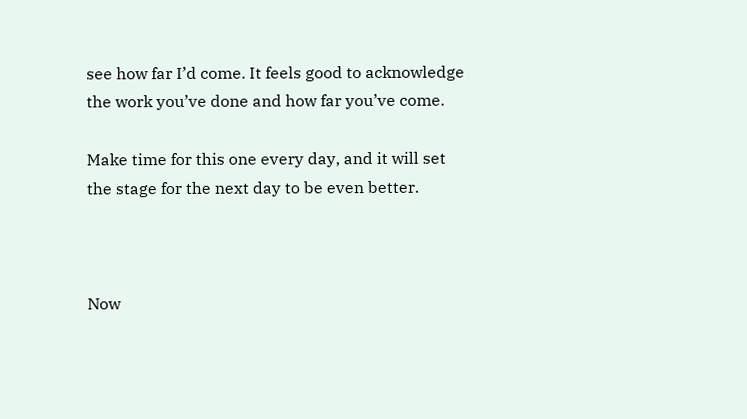see how far I’d come. It feels good to acknowledge the work you’ve done and how far you’ve come.

Make time for this one every day, and it will set the stage for the next day to be even better.



Now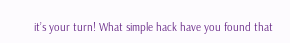it’s your turn! What simple hack have you found that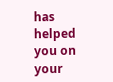has helped you on your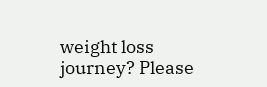weight loss journey? Please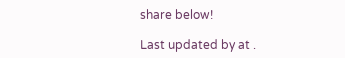share below!

Last updated by at .